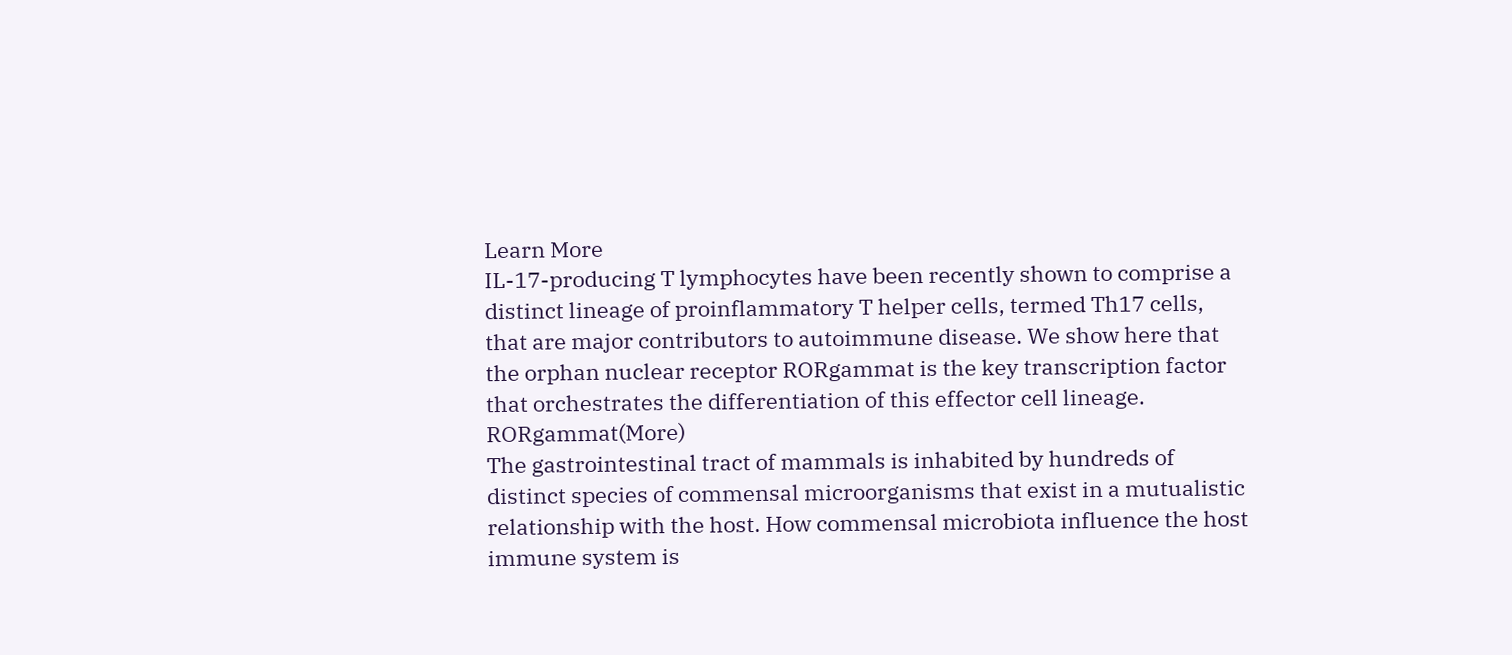Learn More
IL-17-producing T lymphocytes have been recently shown to comprise a distinct lineage of proinflammatory T helper cells, termed Th17 cells, that are major contributors to autoimmune disease. We show here that the orphan nuclear receptor RORgammat is the key transcription factor that orchestrates the differentiation of this effector cell lineage. RORgammat(More)
The gastrointestinal tract of mammals is inhabited by hundreds of distinct species of commensal microorganisms that exist in a mutualistic relationship with the host. How commensal microbiota influence the host immune system is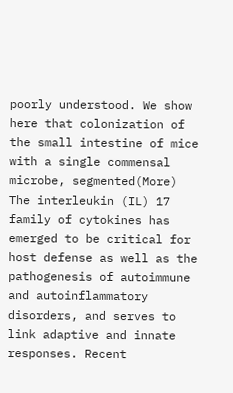poorly understood. We show here that colonization of the small intestine of mice with a single commensal microbe, segmented(More)
The interleukin (IL) 17 family of cytokines has emerged to be critical for host defense as well as the pathogenesis of autoimmune and autoinflammatory disorders, and serves to link adaptive and innate responses. Recent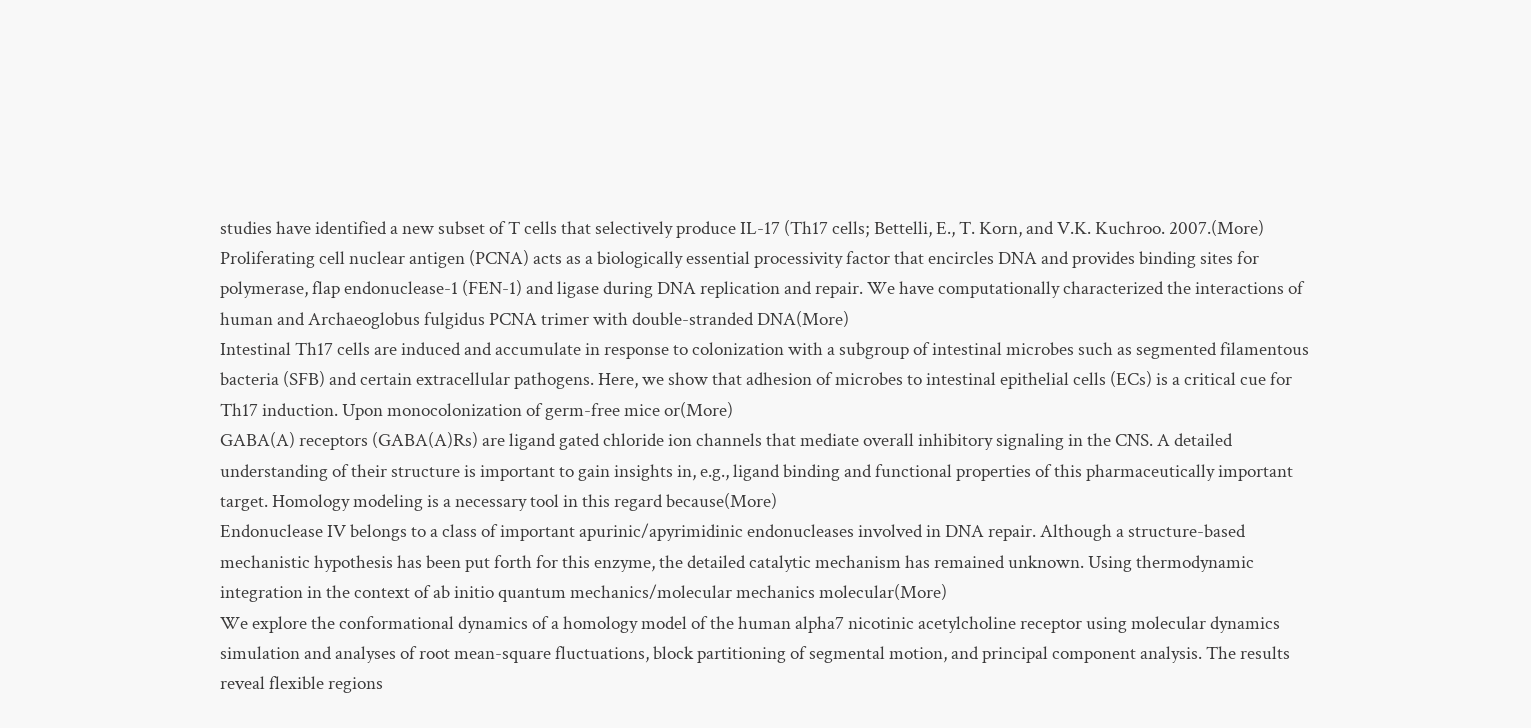studies have identified a new subset of T cells that selectively produce IL-17 (Th17 cells; Bettelli, E., T. Korn, and V.K. Kuchroo. 2007.(More)
Proliferating cell nuclear antigen (PCNA) acts as a biologically essential processivity factor that encircles DNA and provides binding sites for polymerase, flap endonuclease-1 (FEN-1) and ligase during DNA replication and repair. We have computationally characterized the interactions of human and Archaeoglobus fulgidus PCNA trimer with double-stranded DNA(More)
Intestinal Th17 cells are induced and accumulate in response to colonization with a subgroup of intestinal microbes such as segmented filamentous bacteria (SFB) and certain extracellular pathogens. Here, we show that adhesion of microbes to intestinal epithelial cells (ECs) is a critical cue for Th17 induction. Upon monocolonization of germ-free mice or(More)
GABA(A) receptors (GABA(A)Rs) are ligand gated chloride ion channels that mediate overall inhibitory signaling in the CNS. A detailed understanding of their structure is important to gain insights in, e.g., ligand binding and functional properties of this pharmaceutically important target. Homology modeling is a necessary tool in this regard because(More)
Endonuclease IV belongs to a class of important apurinic/apyrimidinic endonucleases involved in DNA repair. Although a structure-based mechanistic hypothesis has been put forth for this enzyme, the detailed catalytic mechanism has remained unknown. Using thermodynamic integration in the context of ab initio quantum mechanics/molecular mechanics molecular(More)
We explore the conformational dynamics of a homology model of the human alpha7 nicotinic acetylcholine receptor using molecular dynamics simulation and analyses of root mean-square fluctuations, block partitioning of segmental motion, and principal component analysis. The results reveal flexible regions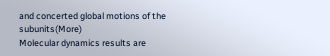and concerted global motions of the subunits(More)
Molecular dynamics results are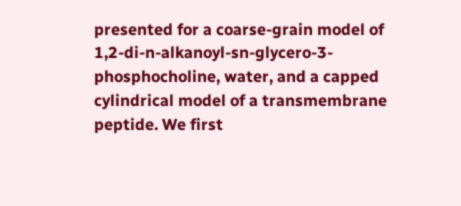presented for a coarse-grain model of 1,2-di-n-alkanoyl-sn-glycero-3-phosphocholine, water, and a capped cylindrical model of a transmembrane peptide. We first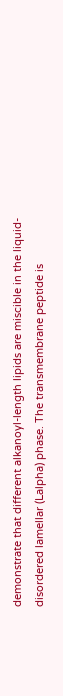demonstrate that different alkanoyl-length lipids are miscible in the liquid-disordered lamellar (Lalpha) phase. The transmembrane peptide is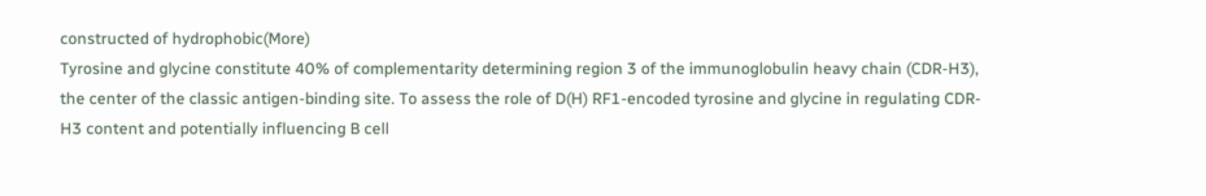constructed of hydrophobic(More)
Tyrosine and glycine constitute 40% of complementarity determining region 3 of the immunoglobulin heavy chain (CDR-H3), the center of the classic antigen-binding site. To assess the role of D(H) RF1-encoded tyrosine and glycine in regulating CDR-H3 content and potentially influencing B cell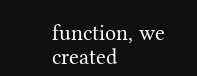function, we created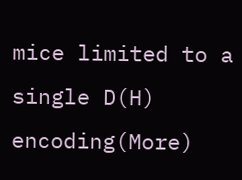mice limited to a single D(H) encoding(More)